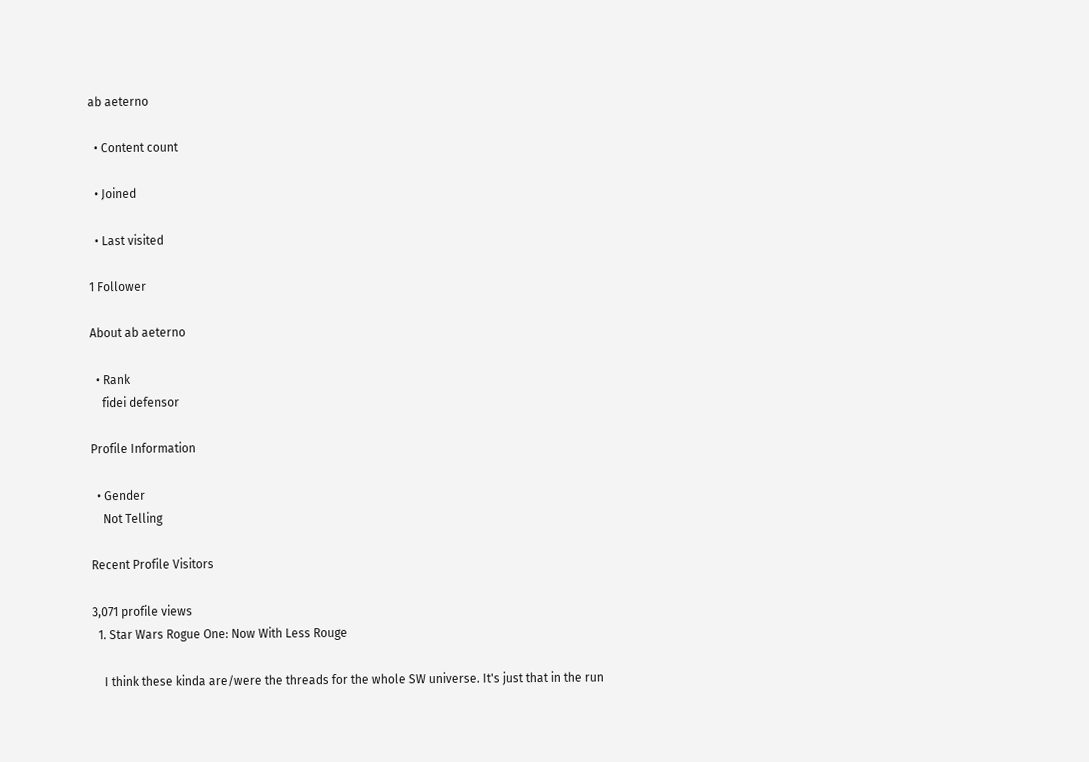ab aeterno

  • Content count

  • Joined

  • Last visited

1 Follower

About ab aeterno

  • Rank
    fidei defensor

Profile Information

  • Gender
    Not Telling

Recent Profile Visitors

3,071 profile views
  1. Star Wars Rogue One: Now With Less Rouge

    I think these kinda are/were the threads for the whole SW universe. It's just that in the run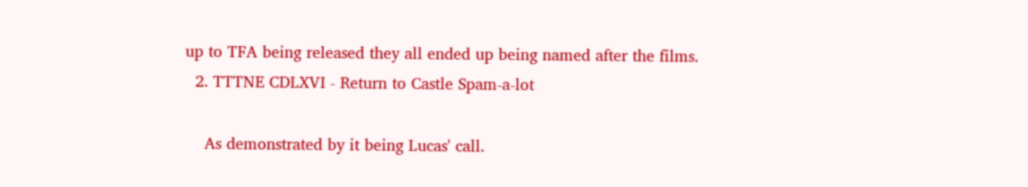up to TFA being released they all ended up being named after the films.
  2. TTTNE CDLXVI - Return to Castle Spam-a-lot

    As demonstrated by it being Lucas' call.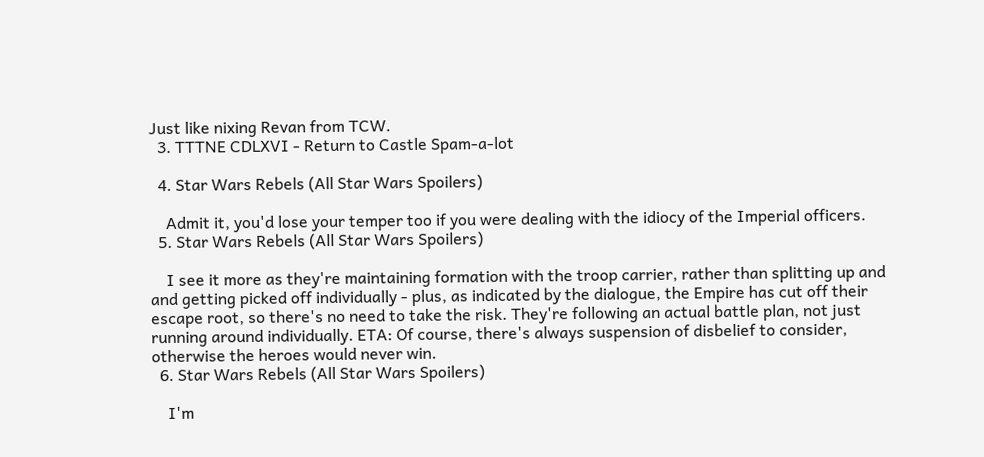Just like nixing Revan from TCW.
  3. TTTNE CDLXVI - Return to Castle Spam-a-lot

  4. Star Wars Rebels (All Star Wars Spoilers)

    Admit it, you'd lose your temper too if you were dealing with the idiocy of the Imperial officers.
  5. Star Wars Rebels (All Star Wars Spoilers)

    I see it more as they're maintaining formation with the troop carrier, rather than splitting up and and getting picked off individually - plus, as indicated by the dialogue, the Empire has cut off their escape root, so there's no need to take the risk. They're following an actual battle plan, not just running around individually. ETA: Of course, there's always suspension of disbelief to consider, otherwise the heroes would never win.
  6. Star Wars Rebels (All Star Wars Spoilers)

    I'm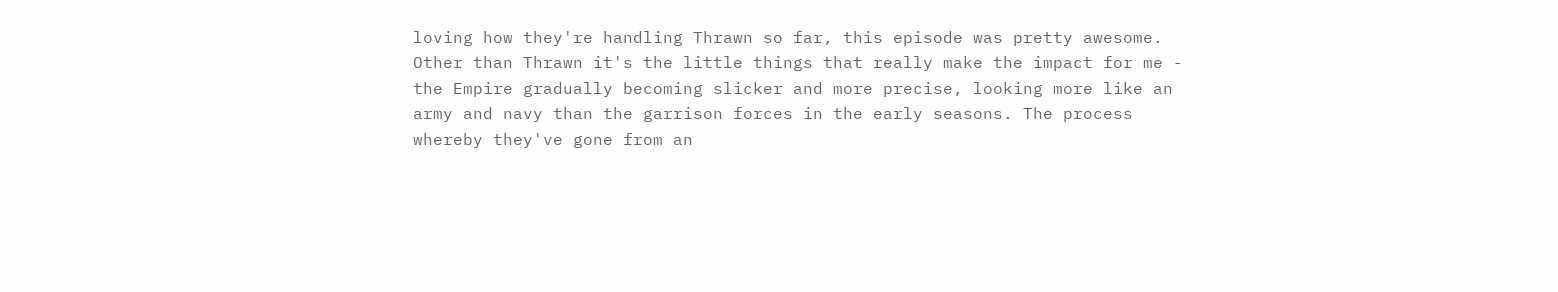loving how they're handling Thrawn so far, this episode was pretty awesome. Other than Thrawn it's the little things that really make the impact for me - the Empire gradually becoming slicker and more precise, looking more like an army and navy than the garrison forces in the early seasons. The process whereby they've gone from an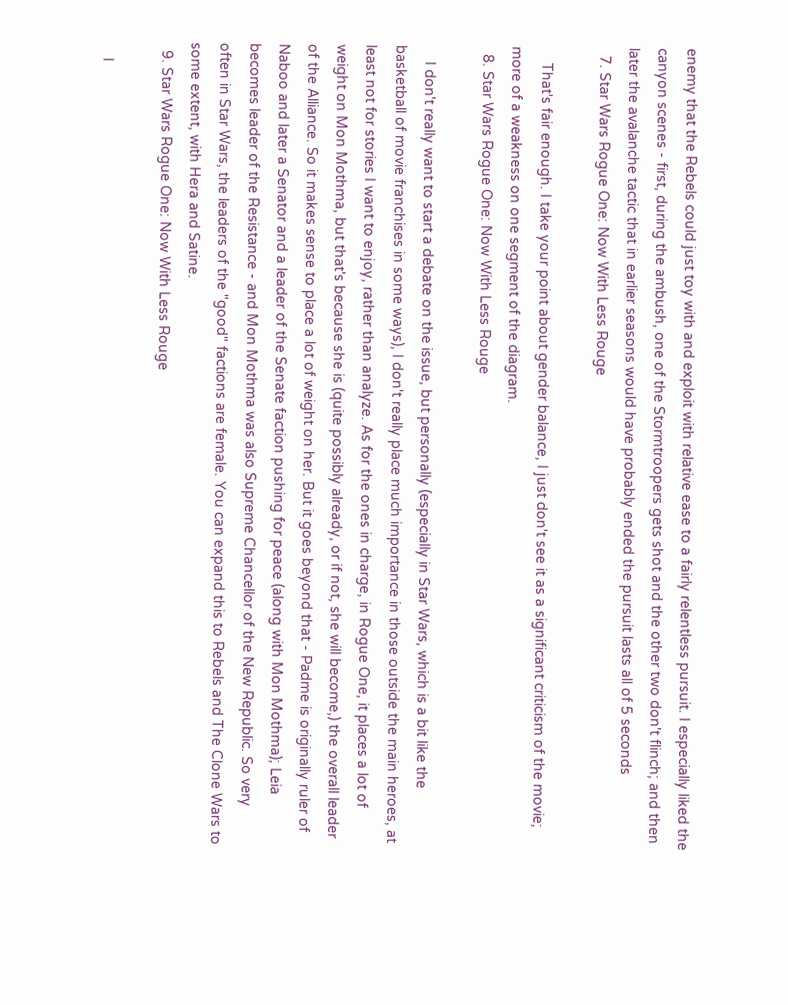enemy that the Rebels could just toy with and exploit with relative ease to a fairly relentless pursuit. I especially liked the canyon scenes - first, during the ambush, one of the Stormtroopers gets shot and the other two don't flinch; and then later the avalanche tactic that in earlier seasons would have probably ended the pursuit lasts all of 5 seconds
  7. Star Wars Rogue One: Now With Less Rouge

    That's fair enough. I take your point about gender balance, I just don't see it as a significant criticism of the movie; more of a weakness on one segment of the diagram.
  8. Star Wars Rogue One: Now With Less Rouge

    I don't really want to start a debate on the issue, but personally (especially in Star Wars, which is a bit like the basketball of movie franchises in some ways), I don't really place much importance in those outside the main heroes, at least not for stories I want to enjoy, rather than analyze. As for the ones in charge, in Rogue One, it places a lot of weight on Mon Mothma, but that's because she is (quite possibly already, or if not, she will become,) the overall leader of the Alliance. So it makes sense to place a lot of weight on her. But it goes beyond that - Padme is originally ruler of Naboo and later a Senator and a leader of the Senate faction pushing for peace (along with Mon Mothma); Leia becomes leader of the Resistance - and Mon Mothma was also Supreme Chancellor of the New Republic. So very often in Star Wars, the leaders of the "good" factions are female. You can expand this to Rebels and The Clone Wars to some extent, with Hera and Satine.
  9. Star Wars Rogue One: Now With Less Rouge

    I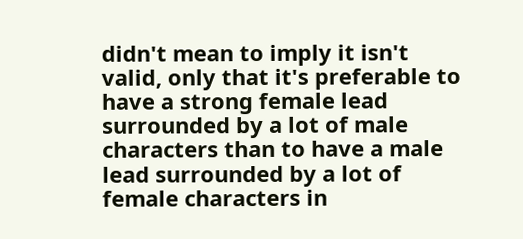didn't mean to imply it isn't valid, only that it's preferable to have a strong female lead surrounded by a lot of male characters than to have a male lead surrounded by a lot of female characters in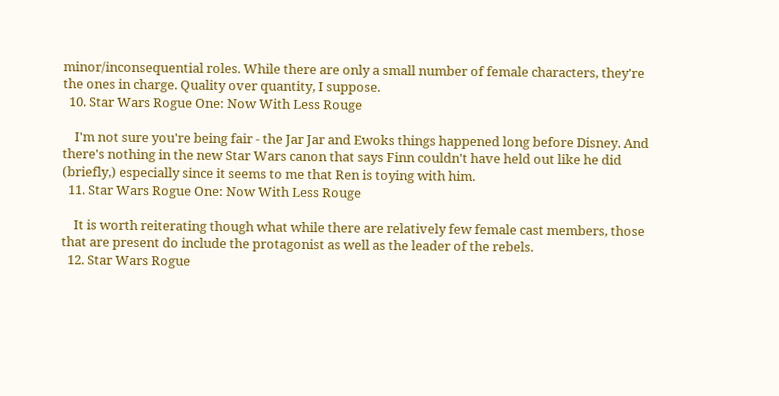minor/inconsequential roles. While there are only a small number of female characters, they're the ones in charge. Quality over quantity, I suppose.
  10. Star Wars Rogue One: Now With Less Rouge

    I'm not sure you're being fair - the Jar Jar and Ewoks things happened long before Disney. And there's nothing in the new Star Wars canon that says Finn couldn't have held out like he did (briefly,) especially since it seems to me that Ren is toying with him.
  11. Star Wars Rogue One: Now With Less Rouge

    It is worth reiterating though what while there are relatively few female cast members, those that are present do include the protagonist as well as the leader of the rebels.
  12. Star Wars Rogue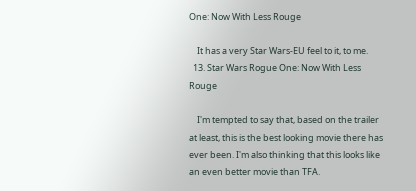One: Now With Less Rouge

    It has a very Star Wars-EU feel to it, to me.
  13. Star Wars Rogue One: Now With Less Rouge

    I'm tempted to say that, based on the trailer at least, this is the best looking movie there has ever been. I'm also thinking that this looks like an even better movie than TFA.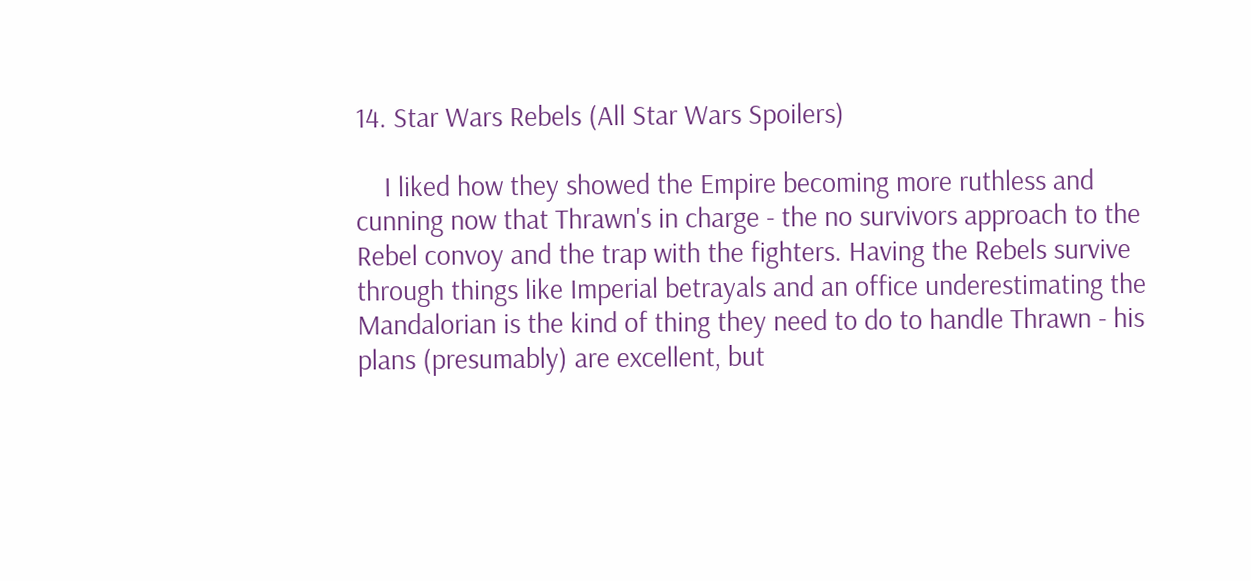14. Star Wars Rebels (All Star Wars Spoilers)

    I liked how they showed the Empire becoming more ruthless and cunning now that Thrawn's in charge - the no survivors approach to the Rebel convoy and the trap with the fighters. Having the Rebels survive through things like Imperial betrayals and an office underestimating the Mandalorian is the kind of thing they need to do to handle Thrawn - his plans (presumably) are excellent, but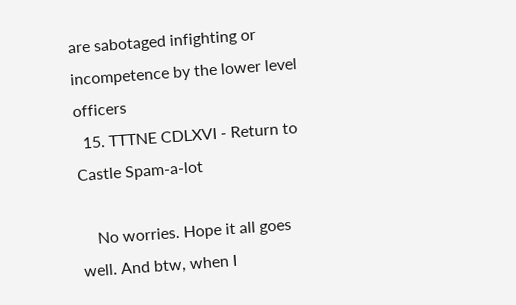are sabotaged infighting or incompetence by the lower level officers
  15. TTTNE CDLXVI - Return to Castle Spam-a-lot

    No worries. Hope it all goes well. And btw, when I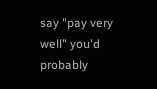say "pay very well" you'd probably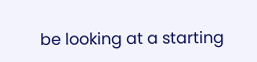be looking at a starting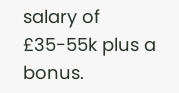salary of £35-55k plus a bonus.